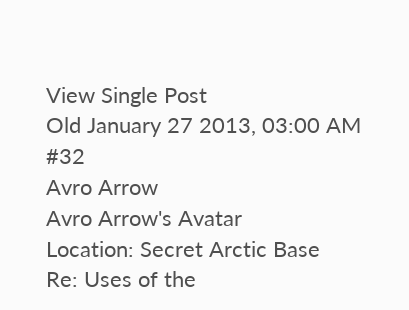View Single Post
Old January 27 2013, 03:00 AM   #32
Avro Arrow
Avro Arrow's Avatar
Location: Secret Arctic Base
Re: Uses of the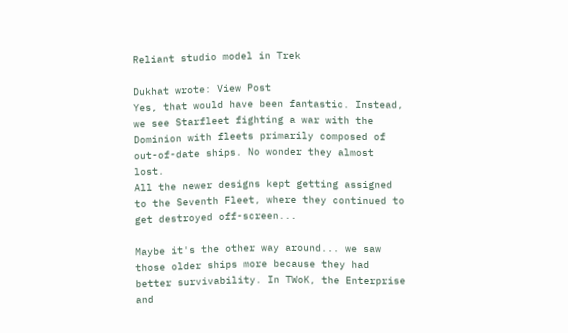Reliant studio model in Trek

Dukhat wrote: View Post
Yes, that would have been fantastic. Instead, we see Starfleet fighting a war with the Dominion with fleets primarily composed of out-of-date ships. No wonder they almost lost.
All the newer designs kept getting assigned to the Seventh Fleet, where they continued to get destroyed off-screen...

Maybe it's the other way around... we saw those older ships more because they had better survivability. In TWoK, the Enterprise and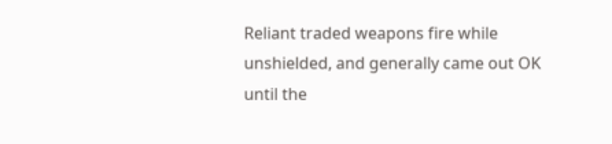Reliant traded weapons fire while unshielded, and generally came out OK until the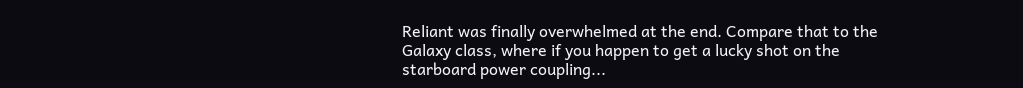Reliant was finally overwhelmed at the end. Compare that to the Galaxy class, where if you happen to get a lucky shot on the starboard power coupling...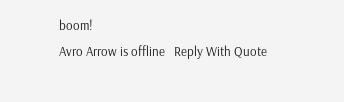boom!
Avro Arrow is offline   Reply With Quote